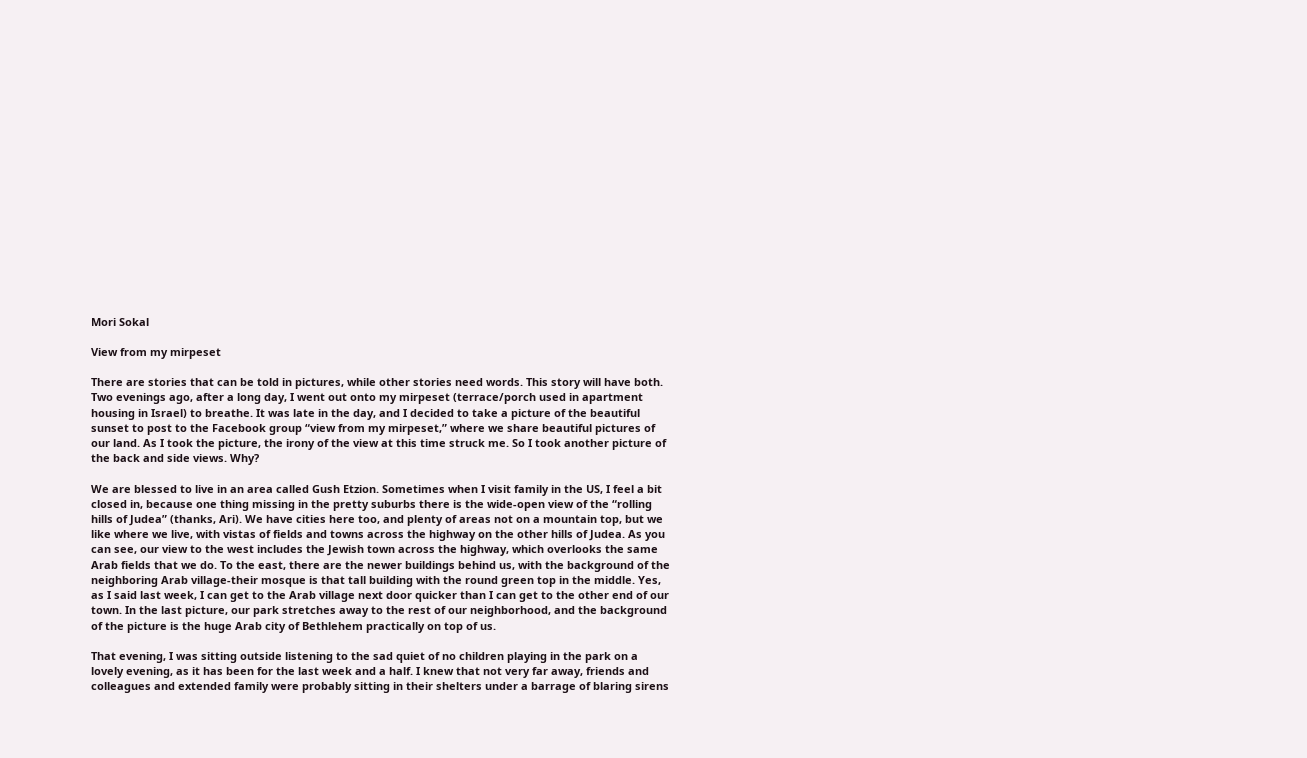Mori Sokal

View from my mirpeset

There are stories that can be told in pictures, while other stories need words. This story will have both. Two evenings ago, after a long day, I went out onto my mirpeset (terrace/porch used in apartment housing in Israel) to breathe. It was late in the day, and I decided to take a picture of the beautiful sunset to post to the Facebook group “view from my mirpeset,” where we share beautiful pictures of our land. As I took the picture, the irony of the view at this time struck me. So I took another picture of the back and side views. Why?

We are blessed to live in an area called Gush Etzion. Sometimes when I visit family in the US, I feel a bit closed in, because one thing missing in the pretty suburbs there is the wide-open view of the “rolling hills of Judea” (thanks, Ari). We have cities here too, and plenty of areas not on a mountain top, but we like where we live, with vistas of fields and towns across the highway on the other hills of Judea. As you can see, our view to the west includes the Jewish town across the highway, which overlooks the same Arab fields that we do. To the east, there are the newer buildings behind us, with the background of the neighboring Arab village-their mosque is that tall building with the round green top in the middle. Yes, as I said last week, I can get to the Arab village next door quicker than I can get to the other end of our town. In the last picture, our park stretches away to the rest of our neighborhood, and the background of the picture is the huge Arab city of Bethlehem practically on top of us.

That evening, I was sitting outside listening to the sad quiet of no children playing in the park on a lovely evening, as it has been for the last week and a half. I knew that not very far away, friends and colleagues and extended family were probably sitting in their shelters under a barrage of blaring sirens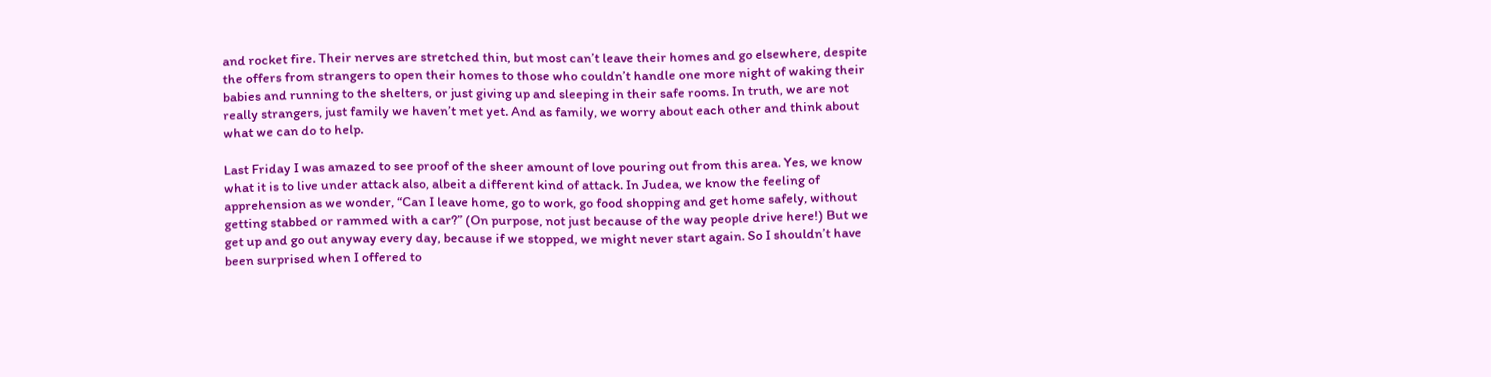and rocket fire. Their nerves are stretched thin, but most can’t leave their homes and go elsewhere, despite the offers from strangers to open their homes to those who couldn’t handle one more night of waking their babies and running to the shelters, or just giving up and sleeping in their safe rooms. In truth, we are not really strangers, just family we haven’t met yet. And as family, we worry about each other and think about what we can do to help.

Last Friday I was amazed to see proof of the sheer amount of love pouring out from this area. Yes, we know what it is to live under attack also, albeit a different kind of attack. In Judea, we know the feeling of apprehension as we wonder, “Can I leave home, go to work, go food shopping and get home safely, without getting stabbed or rammed with a car?” (On purpose, not just because of the way people drive here!) But we get up and go out anyway every day, because if we stopped, we might never start again. So I shouldn’t have been surprised when I offered to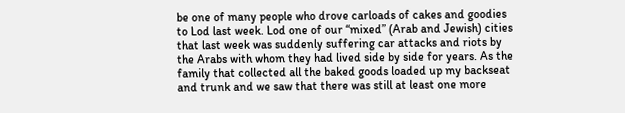be one of many people who drove carloads of cakes and goodies to Lod last week. Lod one of our “mixed” (Arab and Jewish) cities that last week was suddenly suffering car attacks and riots by the Arabs with whom they had lived side by side for years. As the family that collected all the baked goods loaded up my backseat and trunk and we saw that there was still at least one more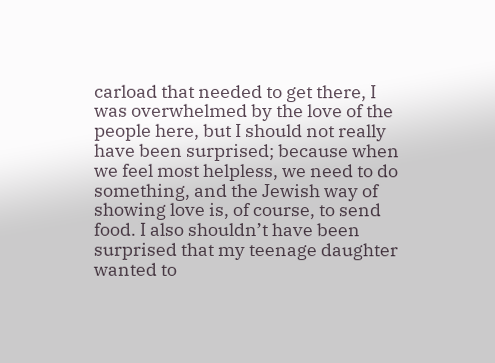carload that needed to get there, I was overwhelmed by the love of the people here, but I should not really have been surprised; because when we feel most helpless, we need to do something, and the Jewish way of showing love is, of course, to send food. I also shouldn’t have been surprised that my teenage daughter wanted to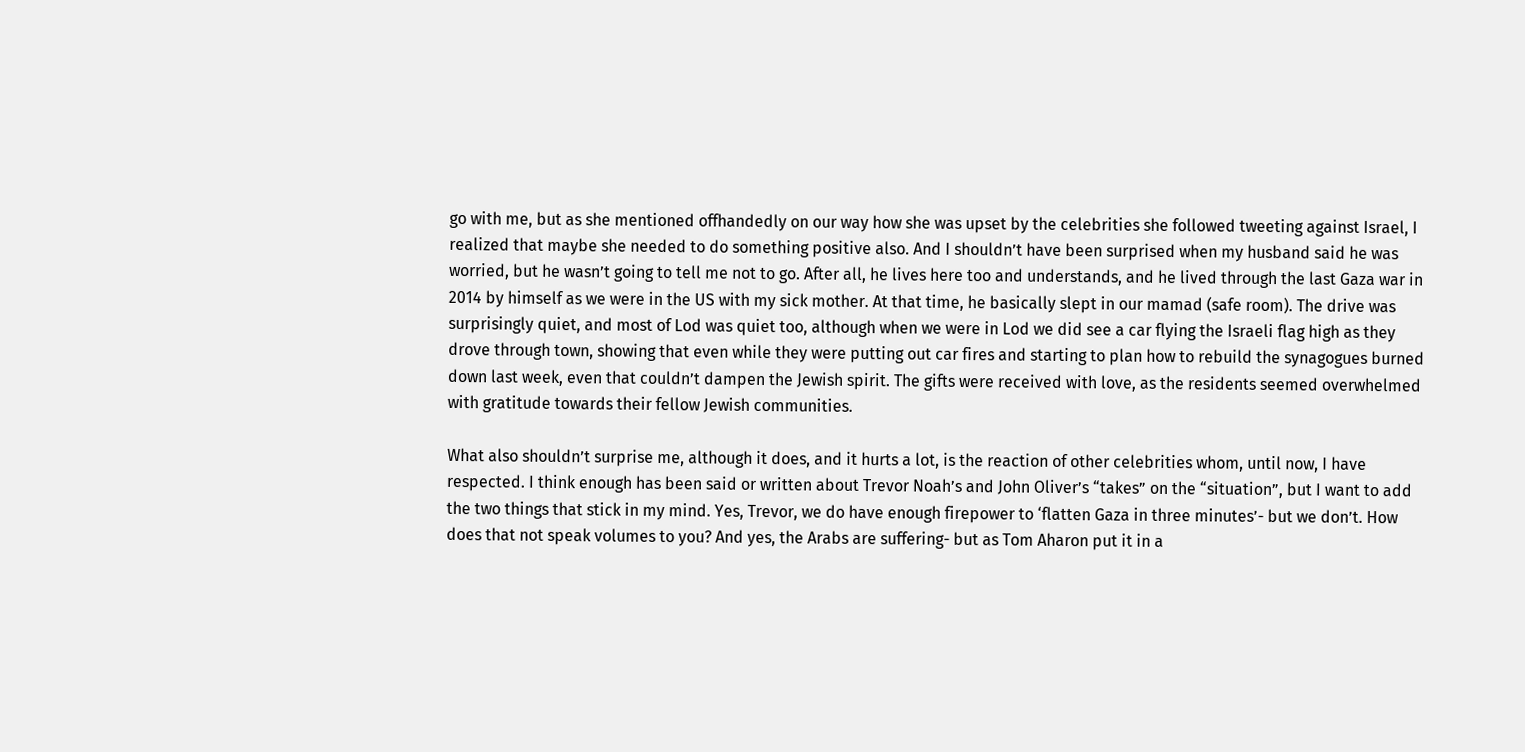go with me, but as she mentioned offhandedly on our way how she was upset by the celebrities she followed tweeting against Israel, I realized that maybe she needed to do something positive also. And I shouldn’t have been surprised when my husband said he was worried, but he wasn’t going to tell me not to go. After all, he lives here too and understands, and he lived through the last Gaza war in 2014 by himself as we were in the US with my sick mother. At that time, he basically slept in our mamad (safe room). The drive was surprisingly quiet, and most of Lod was quiet too, although when we were in Lod we did see a car flying the Israeli flag high as they drove through town, showing that even while they were putting out car fires and starting to plan how to rebuild the synagogues burned down last week, even that couldn’t dampen the Jewish spirit. The gifts were received with love, as the residents seemed overwhelmed with gratitude towards their fellow Jewish communities.

What also shouldn’t surprise me, although it does, and it hurts a lot, is the reaction of other celebrities whom, until now, I have respected. I think enough has been said or written about Trevor Noah’s and John Oliver’s “takes” on the “situation”, but I want to add the two things that stick in my mind. Yes, Trevor, we do have enough firepower to ‘flatten Gaza in three minutes’- but we don’t. How does that not speak volumes to you? And yes, the Arabs are suffering- but as Tom Aharon put it in a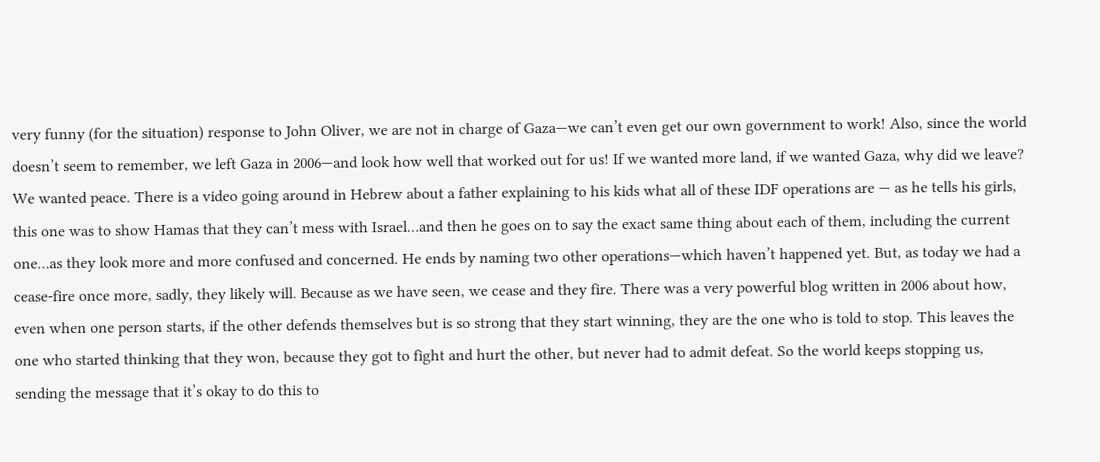very funny (for the situation) response to John Oliver, we are not in charge of Gaza—we can’t even get our own government to work! Also, since the world doesn’t seem to remember, we left Gaza in 2006—and look how well that worked out for us! If we wanted more land, if we wanted Gaza, why did we leave? We wanted peace. There is a video going around in Hebrew about a father explaining to his kids what all of these IDF operations are — as he tells his girls, this one was to show Hamas that they can’t mess with Israel…and then he goes on to say the exact same thing about each of them, including the current one…as they look more and more confused and concerned. He ends by naming two other operations—which haven’t happened yet. But, as today we had a cease-fire once more, sadly, they likely will. Because as we have seen, we cease and they fire. There was a very powerful blog written in 2006 about how, even when one person starts, if the other defends themselves but is so strong that they start winning, they are the one who is told to stop. This leaves the one who started thinking that they won, because they got to fight and hurt the other, but never had to admit defeat. So the world keeps stopping us, sending the message that it’s okay to do this to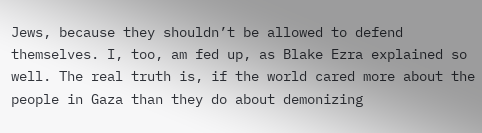Jews, because they shouldn’t be allowed to defend themselves. I, too, am fed up, as Blake Ezra explained so well. The real truth is, if the world cared more about the people in Gaza than they do about demonizing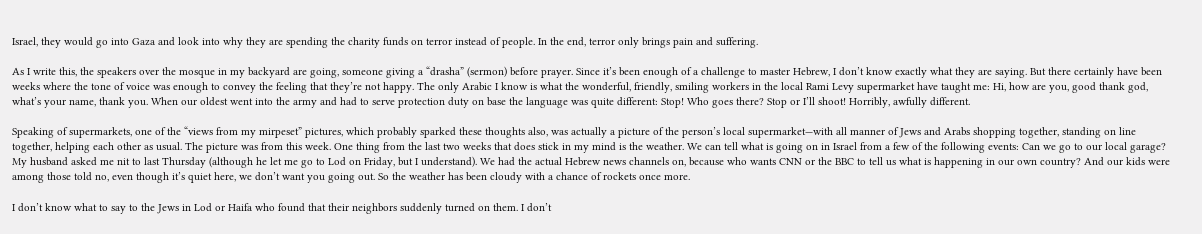Israel, they would go into Gaza and look into why they are spending the charity funds on terror instead of people. In the end, terror only brings pain and suffering.

As I write this, the speakers over the mosque in my backyard are going, someone giving a “drasha” (sermon) before prayer. Since it’s been enough of a challenge to master Hebrew, I don’t know exactly what they are saying. But there certainly have been weeks where the tone of voice was enough to convey the feeling that they’re not happy. The only Arabic I know is what the wonderful, friendly, smiling workers in the local Rami Levy supermarket have taught me: Hi, how are you, good thank god, what’s your name, thank you. When our oldest went into the army and had to serve protection duty on base the language was quite different: Stop! Who goes there? Stop or I’ll shoot! Horribly, awfully different.

Speaking of supermarkets, one of the “views from my mirpeset” pictures, which probably sparked these thoughts also, was actually a picture of the person’s local supermarket—with all manner of Jews and Arabs shopping together, standing on line together, helping each other as usual. The picture was from this week. One thing from the last two weeks that does stick in my mind is the weather. We can tell what is going on in Israel from a few of the following events: Can we go to our local garage? My husband asked me nit to last Thursday (although he let me go to Lod on Friday, but I understand). We had the actual Hebrew news channels on, because who wants CNN or the BBC to tell us what is happening in our own country? And our kids were among those told no, even though it’s quiet here, we don’t want you going out. So the weather has been cloudy with a chance of rockets once more.

I don’t know what to say to the Jews in Lod or Haifa who found that their neighbors suddenly turned on them. I don’t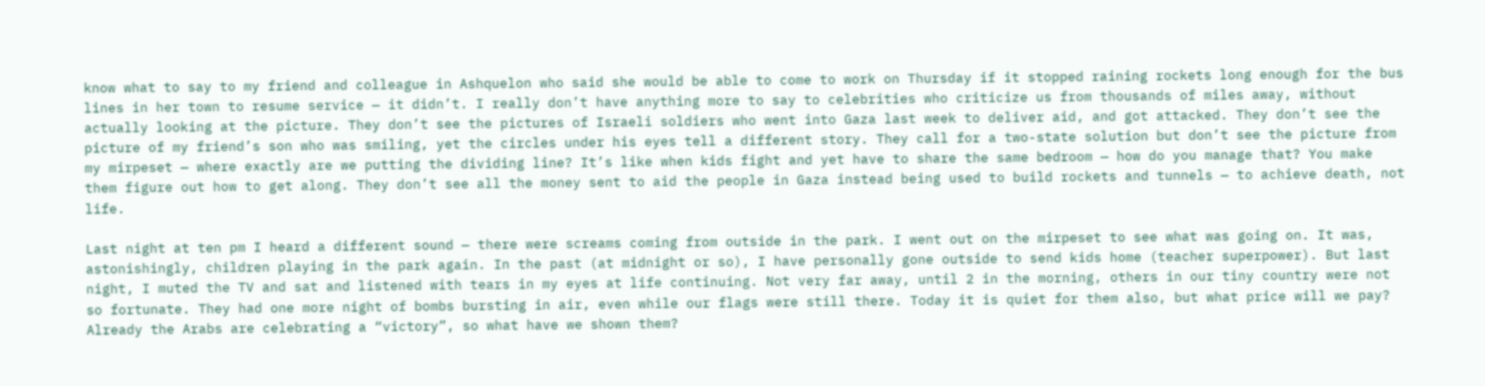know what to say to my friend and colleague in Ashquelon who said she would be able to come to work on Thursday if it stopped raining rockets long enough for the bus lines in her town to resume service — it didn’t. I really don’t have anything more to say to celebrities who criticize us from thousands of miles away, without actually looking at the picture. They don’t see the pictures of Israeli soldiers who went into Gaza last week to deliver aid, and got attacked. They don’t see the picture of my friend’s son who was smiling, yet the circles under his eyes tell a different story. They call for a two-state solution but don’t see the picture from my mirpeset — where exactly are we putting the dividing line? It’s like when kids fight and yet have to share the same bedroom — how do you manage that? You make them figure out how to get along. They don’t see all the money sent to aid the people in Gaza instead being used to build rockets and tunnels — to achieve death, not life.

Last night at ten pm I heard a different sound — there were screams coming from outside in the park. I went out on the mirpeset to see what was going on. It was, astonishingly, children playing in the park again. In the past (at midnight or so), I have personally gone outside to send kids home (teacher superpower). But last night, I muted the TV and sat and listened with tears in my eyes at life continuing. Not very far away, until 2 in the morning, others in our tiny country were not so fortunate. They had one more night of bombs bursting in air, even while our flags were still there. Today it is quiet for them also, but what price will we pay? Already the Arabs are celebrating a “victory”, so what have we shown them?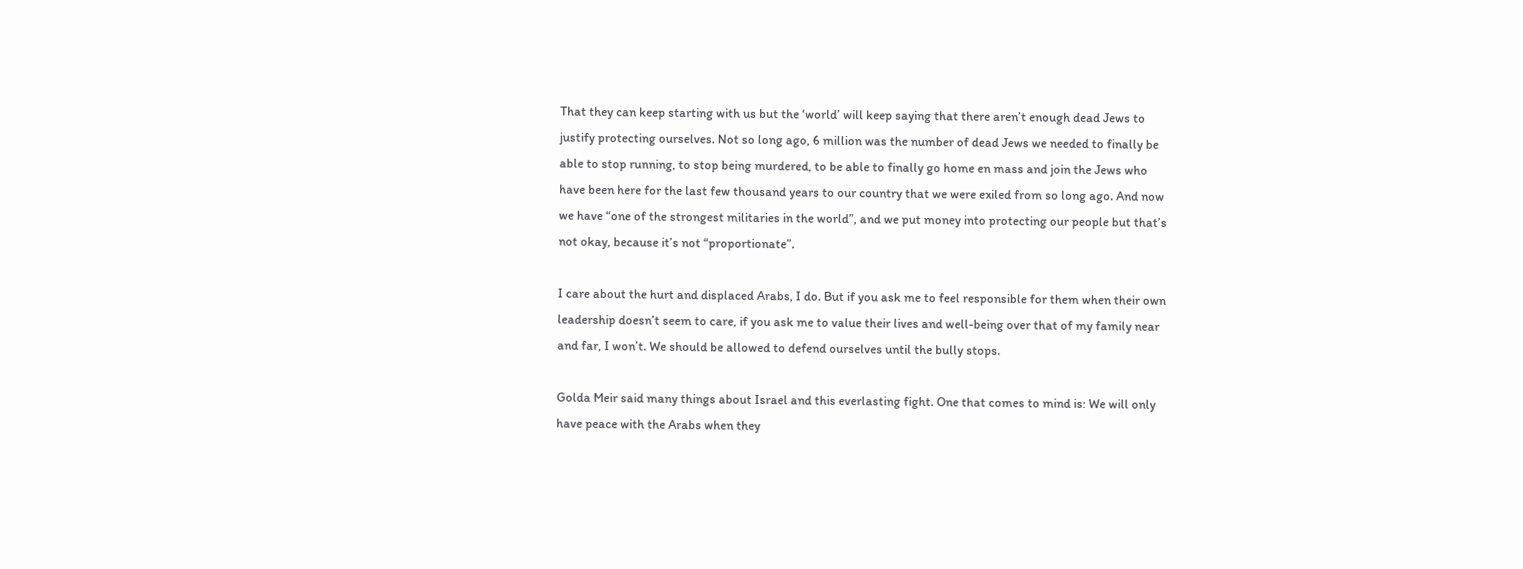That they can keep starting with us but the ‘world’ will keep saying that there aren’t enough dead Jews to justify protecting ourselves. Not so long ago, 6 million was the number of dead Jews we needed to finally be able to stop running, to stop being murdered, to be able to finally go home en mass and join the Jews who have been here for the last few thousand years to our country that we were exiled from so long ago. And now we have “one of the strongest militaries in the world”, and we put money into protecting our people but that’s not okay, because it’s not “proportionate”.

I care about the hurt and displaced Arabs, I do. But if you ask me to feel responsible for them when their own leadership doesn’t seem to care, if you ask me to value their lives and well-being over that of my family near and far, I won’t. We should be allowed to defend ourselves until the bully stops.

Golda Meir said many things about Israel and this everlasting fight. One that comes to mind is: We will only have peace with the Arabs when they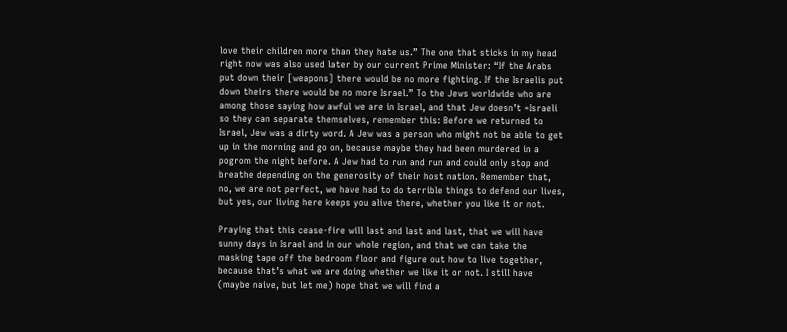love their children more than they hate us.” The one that sticks in my head right now was also used later by our current Prime Minister: “If the Arabs put down their [weapons] there would be no more fighting. If the Israelis put down theirs there would be no more Israel.” To the Jews worldwide who are among those saying how awful we are in Israel, and that Jew doesn’t =Israeli so they can separate themselves, remember this: Before we returned to Israel, Jew was a dirty word. A Jew was a person who might not be able to get up in the morning and go on, because maybe they had been murdered in a pogrom the night before. A Jew had to run and run and could only stop and breathe depending on the generosity of their host nation. Remember that, no, we are not perfect, we have had to do terrible things to defend our lives, but yes, our living here keeps you alive there, whether you like it or not.

Praying that this cease-fire will last and last and last, that we will have sunny days in Israel and in our whole region, and that we can take the masking tape off the bedroom floor and figure out how to live together, because that’s what we are doing whether we like it or not. I still have (maybe naive, but let me) hope that we will find a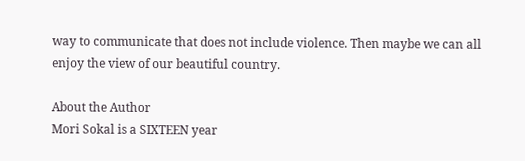way to communicate that does not include violence. Then maybe we can all enjoy the view of our beautiful country.

About the Author
Mori Sokal is a SIXTEEN year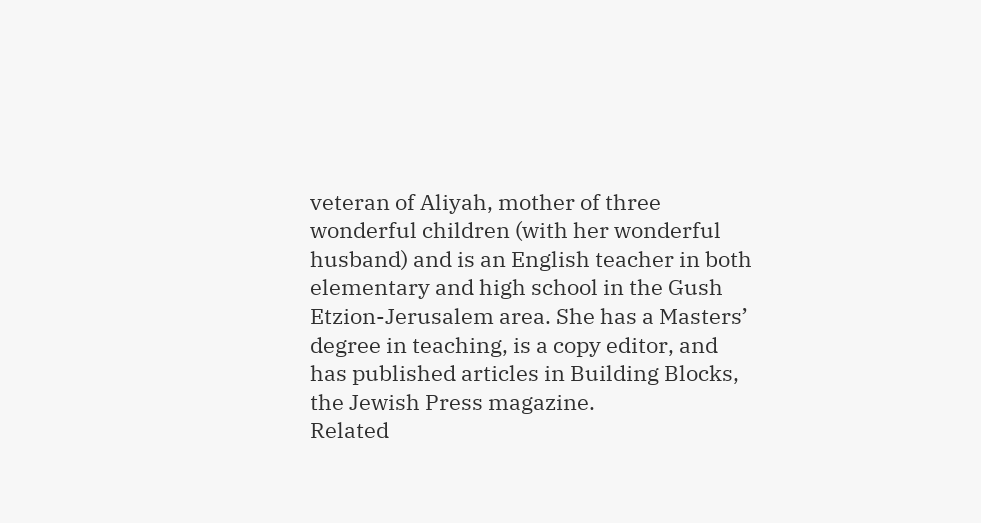veteran of Aliyah, mother of three wonderful children (with her wonderful husband) and is an English teacher in both elementary and high school in the Gush Etzion-Jerusalem area. She has a Masters’ degree in teaching, is a copy editor, and has published articles in Building Blocks, the Jewish Press magazine.
Related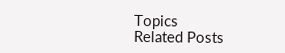Topics
Related Posts